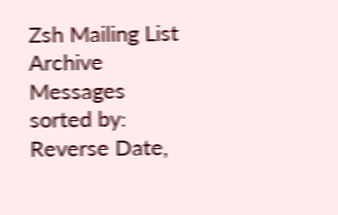Zsh Mailing List Archive
Messages sorted by: Reverse Date,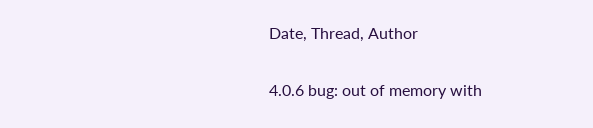Date, Thread, Author

4.0.6 bug: out of memory with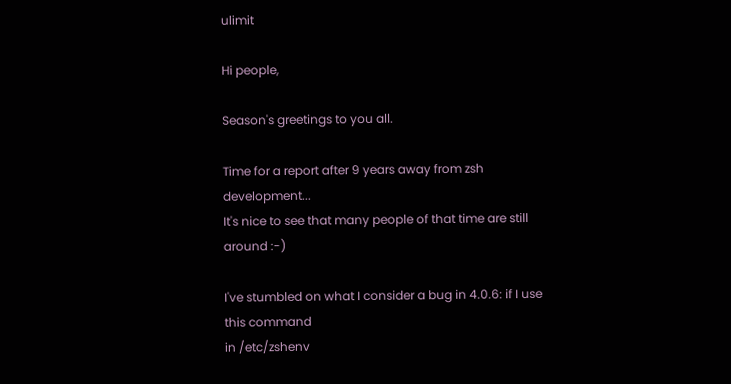ulimit

Hi people,

Season's greetings to you all.

Time for a report after 9 years away from zsh development...
It's nice to see that many people of that time are still around :-)

I've stumbled on what I consider a bug in 4.0.6: if I use this command
in /etc/zshenv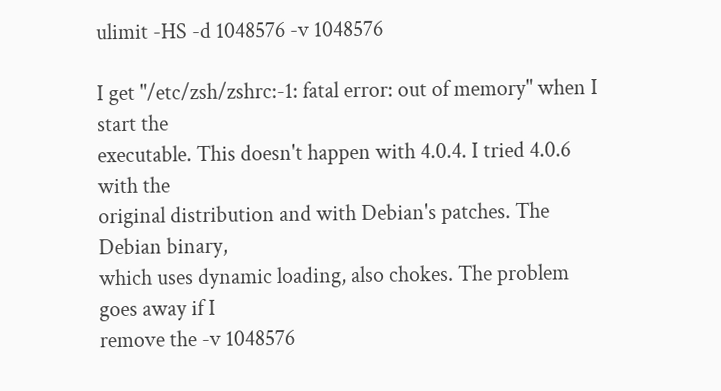ulimit -HS -d 1048576 -v 1048576

I get "/etc/zsh/zshrc:-1: fatal error: out of memory" when I start the
executable. This doesn't happen with 4.0.4. I tried 4.0.6 with the
original distribution and with Debian's patches. The Debian binary,
which uses dynamic loading, also chokes. The problem goes away if I
remove the -v 1048576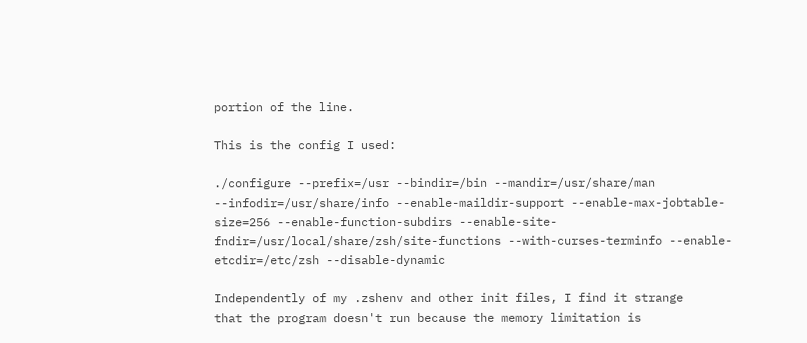portion of the line.

This is the config I used:

./configure --prefix=/usr --bindir=/bin --mandir=/usr/share/man --infodir=/usr/share/info --enable-maildir-support --enable-max-jobtable-size=256 --enable-function-subdirs --enable-site-fndir=/usr/local/share/zsh/site-functions --with-curses-terminfo --enable-etcdir=/etc/zsh --disable-dynamic

Independently of my .zshenv and other init files, I find it strange
that the program doesn't run because the memory limitation is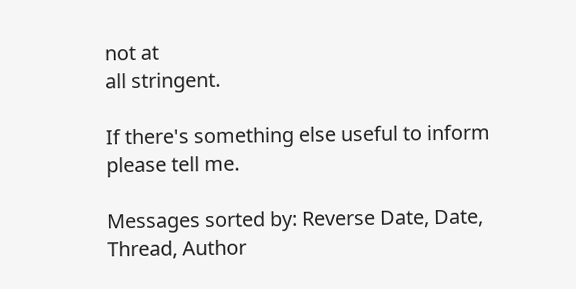not at
all stringent.

If there's something else useful to inform please tell me.

Messages sorted by: Reverse Date, Date, Thread, Author